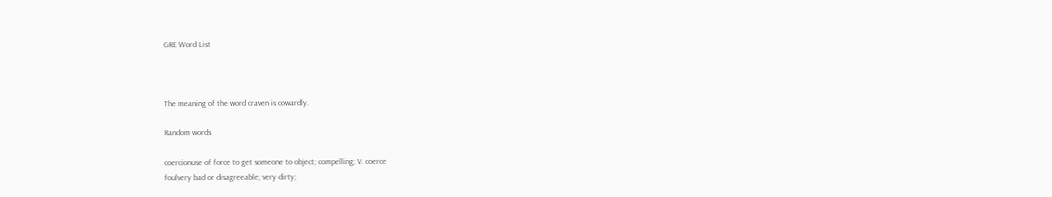GRE Word List



The meaning of the word craven is cowardly.

Random words

coercionuse of force to get someone to object; compelling; V. coerce
foulvery bad or disagreeable; very dirty;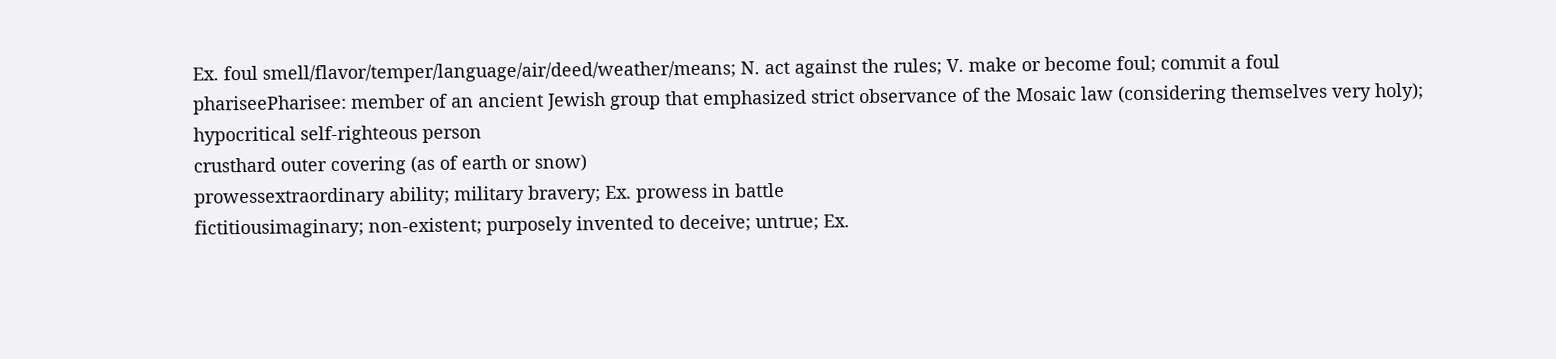Ex. foul smell/flavor/temper/language/air/deed/weather/means; N. act against the rules; V. make or become foul; commit a foul
phariseePharisee: member of an ancient Jewish group that emphasized strict observance of the Mosaic law (considering themselves very holy); hypocritical self-righteous person
crusthard outer covering (as of earth or snow)
prowessextraordinary ability; military bravery; Ex. prowess in battle
fictitiousimaginary; non-existent; purposely invented to deceive; untrue; Ex.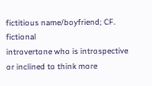fictitious name/boyfriend; CF. fictional
introvertone who is introspective or inclined to think more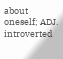about oneself; ADJ. introverted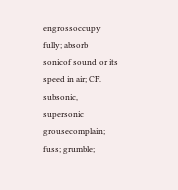engrossoccupy fully; absorb
sonicof sound or its speed in air; CF. subsonic, supersonic
grousecomplain; fuss; grumble;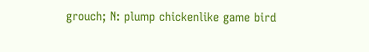grouch; N: plump chickenlike game bird